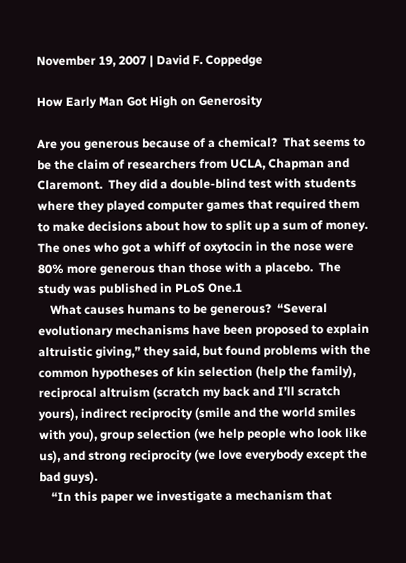November 19, 2007 | David F. Coppedge

How Early Man Got High on Generosity

Are you generous because of a chemical?  That seems to be the claim of researchers from UCLA, Chapman and Claremont.  They did a double-blind test with students where they played computer games that required them to make decisions about how to split up a sum of money.  The ones who got a whiff of oxytocin in the nose were 80% more generous than those with a placebo.  The study was published in PLoS One.1
    What causes humans to be generous?  “Several evolutionary mechanisms have been proposed to explain altruistic giving,” they said, but found problems with the common hypotheses of kin selection (help the family), reciprocal altruism (scratch my back and I’ll scratch yours), indirect reciprocity (smile and the world smiles with you), group selection (we help people who look like us), and strong reciprocity (we love everybody except the bad guys).
    “In this paper we investigate a mechanism that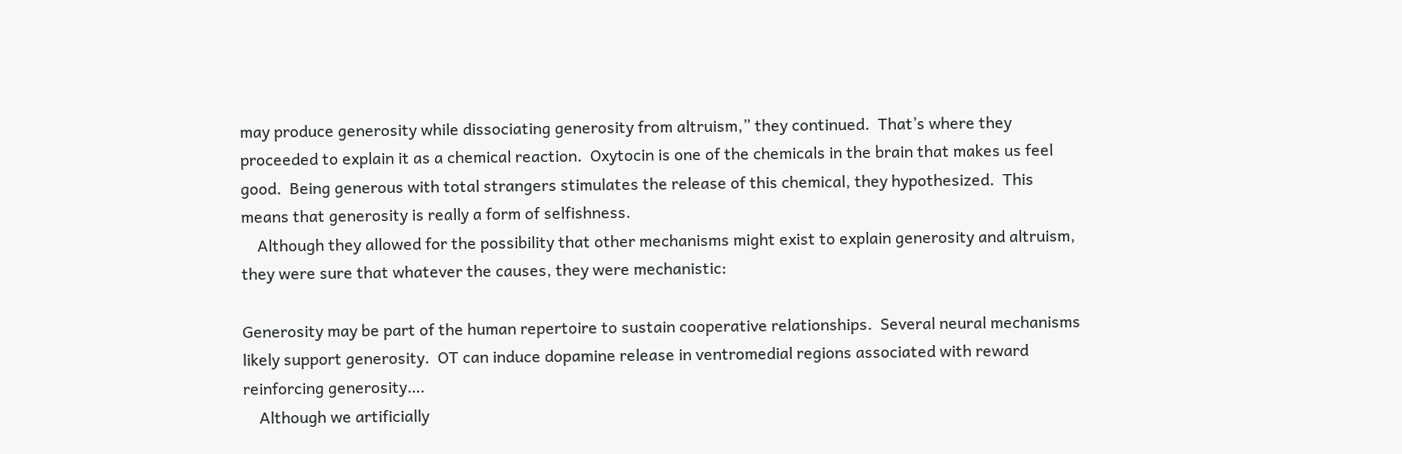may produce generosity while dissociating generosity from altruism,” they continued.  That’s where they proceeded to explain it as a chemical reaction.  Oxytocin is one of the chemicals in the brain that makes us feel good.  Being generous with total strangers stimulates the release of this chemical, they hypothesized.  This means that generosity is really a form of selfishness.
    Although they allowed for the possibility that other mechanisms might exist to explain generosity and altruism, they were sure that whatever the causes, they were mechanistic:

Generosity may be part of the human repertoire to sustain cooperative relationships.  Several neural mechanisms likely support generosity.  OT can induce dopamine release in ventromedial regions associated with reward reinforcing generosity….
    Although we artificially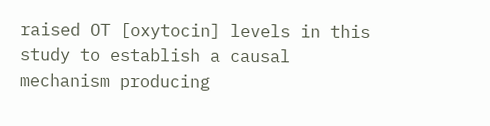raised OT [oxytocin] levels in this study to establish a causal mechanism producing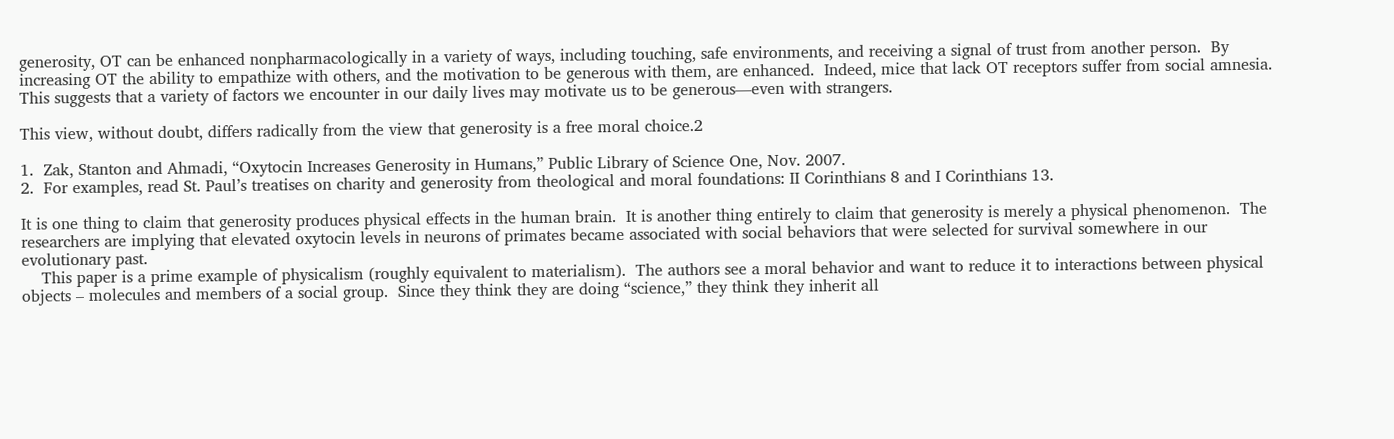generosity, OT can be enhanced nonpharmacologically in a variety of ways, including touching, safe environments, and receiving a signal of trust from another person.  By increasing OT the ability to empathize with others, and the motivation to be generous with them, are enhanced.  Indeed, mice that lack OT receptors suffer from social amnesia.  This suggests that a variety of factors we encounter in our daily lives may motivate us to be generous—even with strangers.

This view, without doubt, differs radically from the view that generosity is a free moral choice.2

1.  Zak, Stanton and Ahmadi, “Oxytocin Increases Generosity in Humans,” Public Library of Science One, Nov. 2007.
2.  For examples, read St. Paul’s treatises on charity and generosity from theological and moral foundations: II Corinthians 8 and I Corinthians 13.

It is one thing to claim that generosity produces physical effects in the human brain.  It is another thing entirely to claim that generosity is merely a physical phenomenon.  The researchers are implying that elevated oxytocin levels in neurons of primates became associated with social behaviors that were selected for survival somewhere in our evolutionary past.
    This paper is a prime example of physicalism (roughly equivalent to materialism).  The authors see a moral behavior and want to reduce it to interactions between physical objects – molecules and members of a social group.  Since they think they are doing “science,” they think they inherit all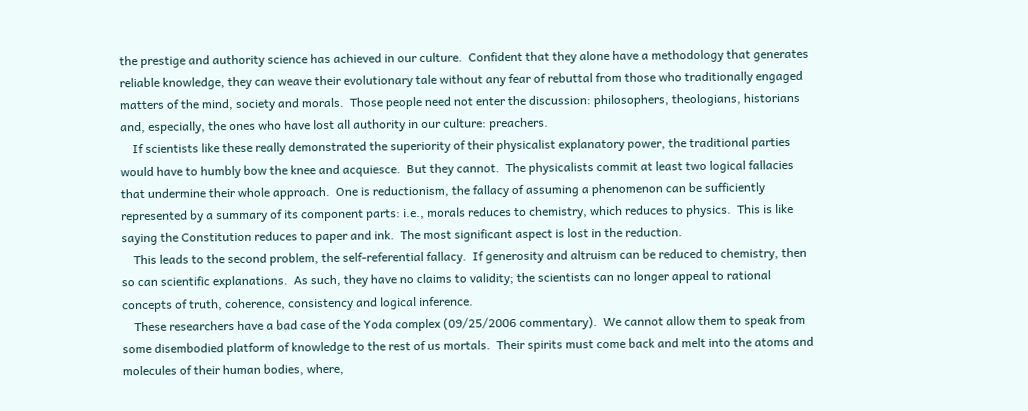the prestige and authority science has achieved in our culture.  Confident that they alone have a methodology that generates reliable knowledge, they can weave their evolutionary tale without any fear of rebuttal from those who traditionally engaged matters of the mind, society and morals.  Those people need not enter the discussion: philosophers, theologians, historians and, especially, the ones who have lost all authority in our culture: preachers.
    If scientists like these really demonstrated the superiority of their physicalist explanatory power, the traditional parties would have to humbly bow the knee and acquiesce.  But they cannot.  The physicalists commit at least two logical fallacies that undermine their whole approach.  One is reductionism, the fallacy of assuming a phenomenon can be sufficiently represented by a summary of its component parts: i.e., morals reduces to chemistry, which reduces to physics.  This is like saying the Constitution reduces to paper and ink.  The most significant aspect is lost in the reduction.
    This leads to the second problem, the self-referential fallacy.  If generosity and altruism can be reduced to chemistry, then so can scientific explanations.  As such, they have no claims to validity; the scientists can no longer appeal to rational concepts of truth, coherence, consistency and logical inference.
    These researchers have a bad case of the Yoda complex (09/25/2006 commentary).  We cannot allow them to speak from some disembodied platform of knowledge to the rest of us mortals.  Their spirits must come back and melt into the atoms and molecules of their human bodies, where,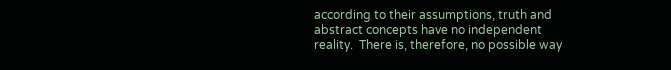according to their assumptions, truth and abstract concepts have no independent reality.  There is, therefore, no possible way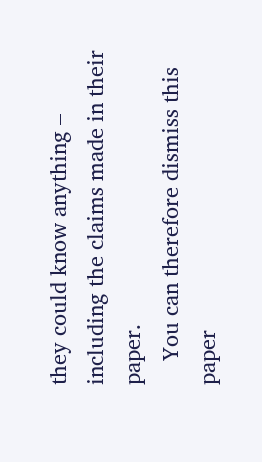they could know anything – including the claims made in their paper.
    You can therefore dismiss this paper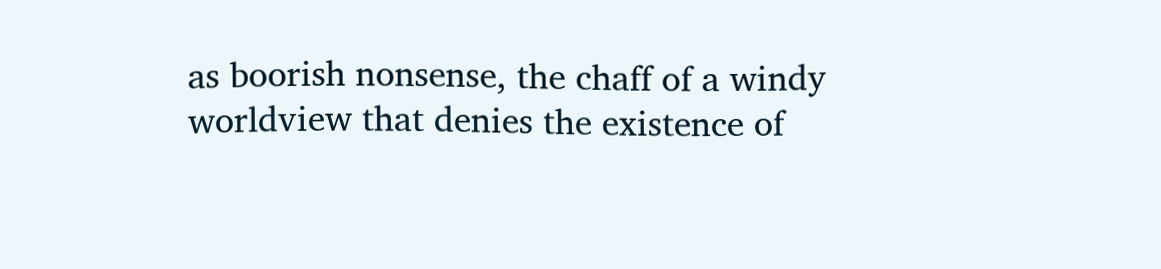as boorish nonsense, the chaff of a windy worldview that denies the existence of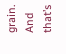grain.  And that’s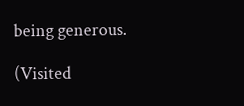being generous.

(Visited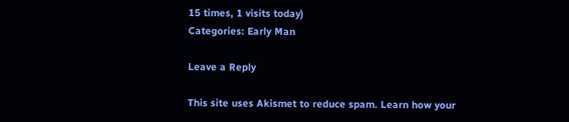15 times, 1 visits today)
Categories: Early Man

Leave a Reply

This site uses Akismet to reduce spam. Learn how your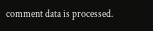comment data is processed.